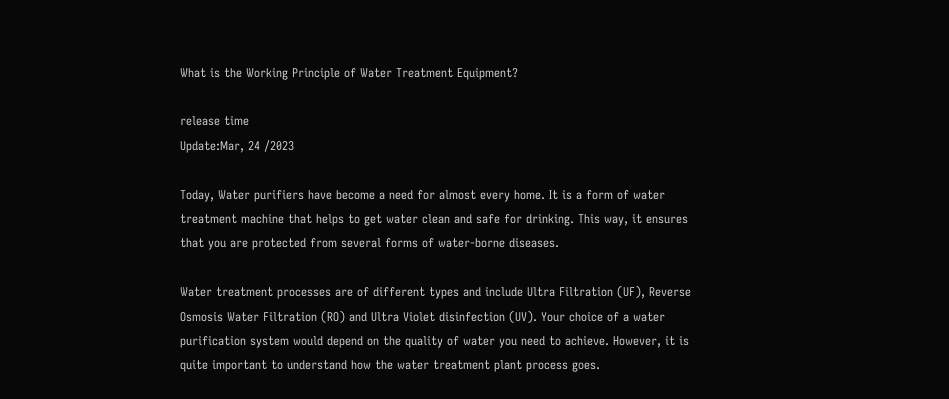What is the Working Principle of Water Treatment Equipment?

release time
Update:Mar, 24 /2023

Today, Water purifiers have become a need for almost every home. It is a form of water treatment machine that helps to get water clean and safe for drinking. This way, it ensures that you are protected from several forms of water-borne diseases.

Water treatment processes are of different types and include Ultra Filtration (UF), Reverse Osmosis Water Filtration (RO) and Ultra Violet disinfection (UV). Your choice of a water purification system would depend on the quality of water you need to achieve. However, it is quite important to understand how the water treatment plant process goes.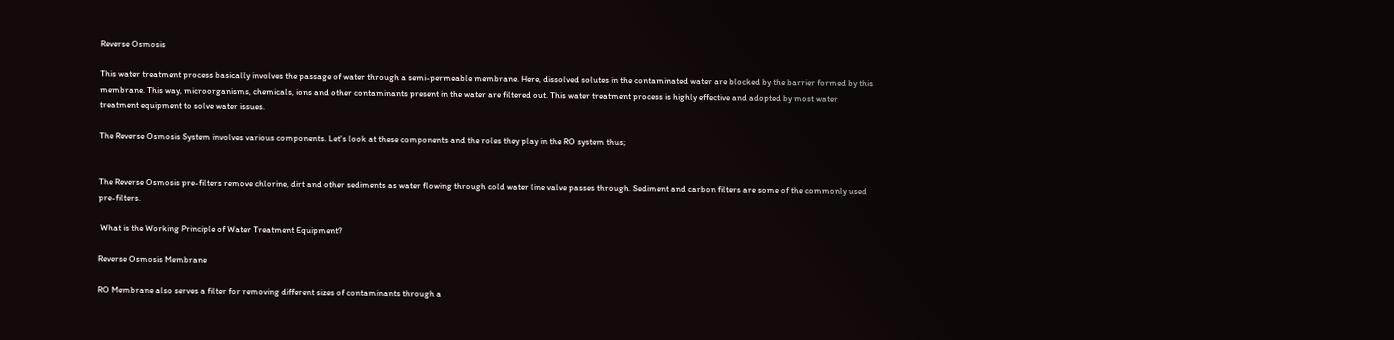Reverse Osmosis

This water treatment process basically involves the passage of water through a semi-permeable membrane. Here, dissolved solutes in the contaminated water are blocked by the barrier formed by this membrane. This way, microorganisms, chemicals, ions and other contaminants present in the water are filtered out. This water treatment process is highly effective and adopted by most water treatment equipment to solve water issues.

The Reverse Osmosis System involves various components. Let's look at these components and the roles they play in the RO system thus;


The Reverse Osmosis pre-filters remove chlorine, dirt and other sediments as water flowing through cold water line valve passes through. Sediment and carbon filters are some of the commonly used pre-filters.

 What is the Working Principle of Water Treatment Equipment?

Reverse Osmosis Membrane

RO Membrane also serves a filter for removing different sizes of contaminants through a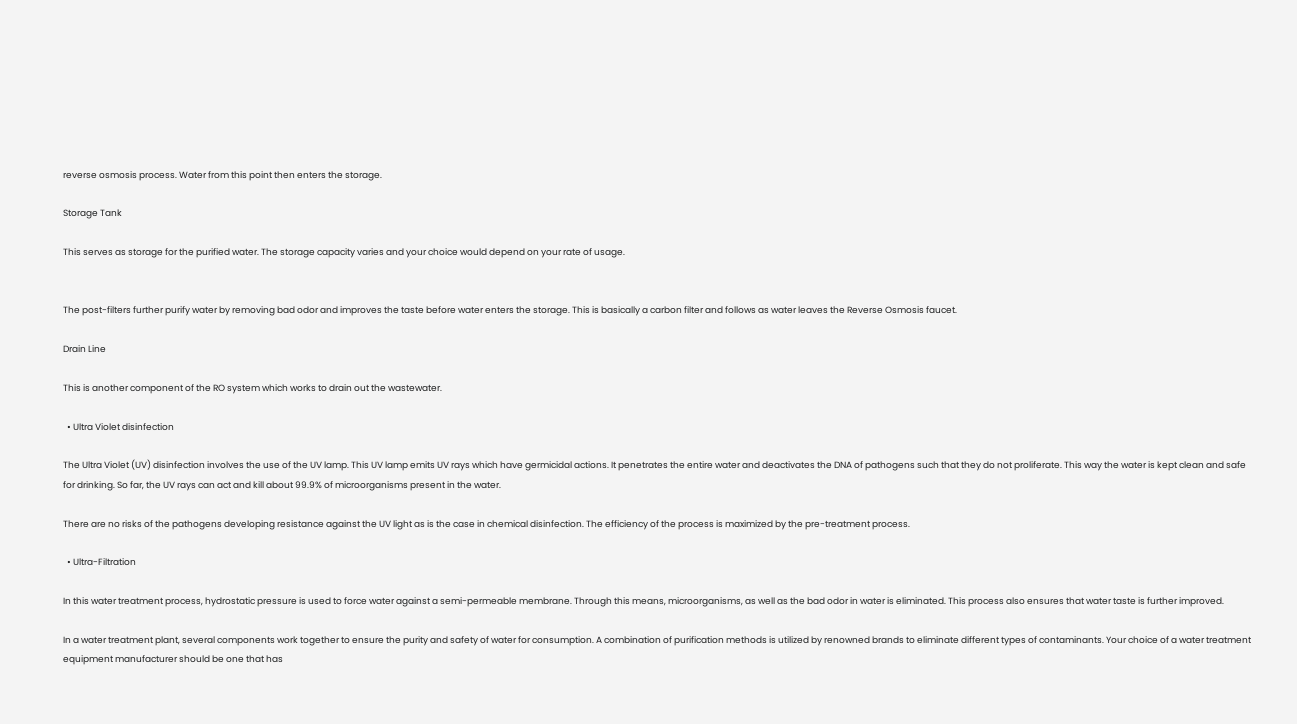reverse osmosis process. Water from this point then enters the storage.

Storage Tank

This serves as storage for the purified water. The storage capacity varies and your choice would depend on your rate of usage.


The post-filters further purify water by removing bad odor and improves the taste before water enters the storage. This is basically a carbon filter and follows as water leaves the Reverse Osmosis faucet.

Drain Line

This is another component of the RO system which works to drain out the wastewater.

  • Ultra Violet disinfection

The Ultra Violet (UV) disinfection involves the use of the UV lamp. This UV lamp emits UV rays which have germicidal actions. It penetrates the entire water and deactivates the DNA of pathogens such that they do not proliferate. This way the water is kept clean and safe for drinking. So far, the UV rays can act and kill about 99.9% of microorganisms present in the water.

There are no risks of the pathogens developing resistance against the UV light as is the case in chemical disinfection. The efficiency of the process is maximized by the pre-treatment process.

  • Ultra-Filtration

In this water treatment process, hydrostatic pressure is used to force water against a semi-permeable membrane. Through this means, microorganisms, as well as the bad odor in water is eliminated. This process also ensures that water taste is further improved.

In a water treatment plant, several components work together to ensure the purity and safety of water for consumption. A combination of purification methods is utilized by renowned brands to eliminate different types of contaminants. Your choice of a water treatment equipment manufacturer should be one that has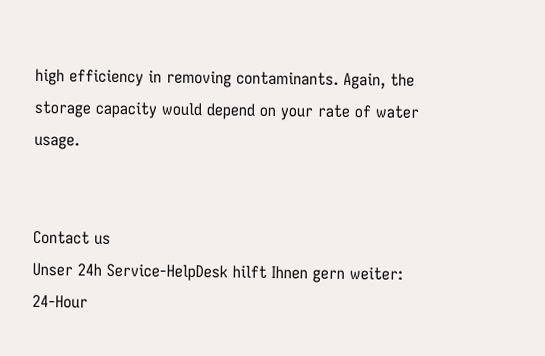high efficiency in removing contaminants. Again, the storage capacity would depend on your rate of water usage.


Contact us
Unser 24h Service-HelpDesk hilft Ihnen gern weiter:
24-Hour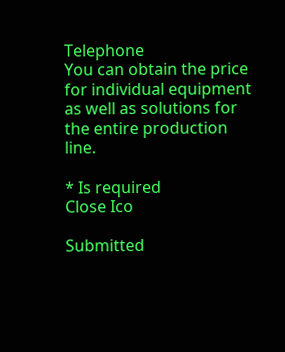Telephone
You can obtain the price for individual equipment as well as solutions for the entire production line.

* Is required
Close Ico

Submitted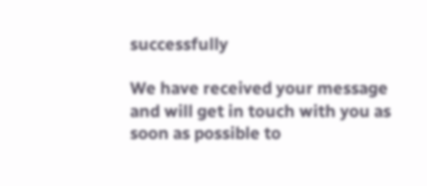successfully

We have received your message and will get in touch with you as soon as possible to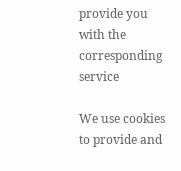provide you with the corresponding service

We use cookies to provide and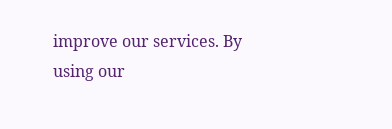improve our services. By using our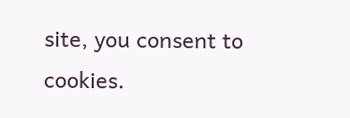site, you consent to cookies.